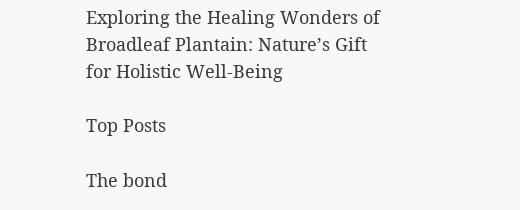Exploring the Healing Wonders of Broadleaf Plantain: Nature’s Gift for Holistic Well-Being

Top Posts

The bond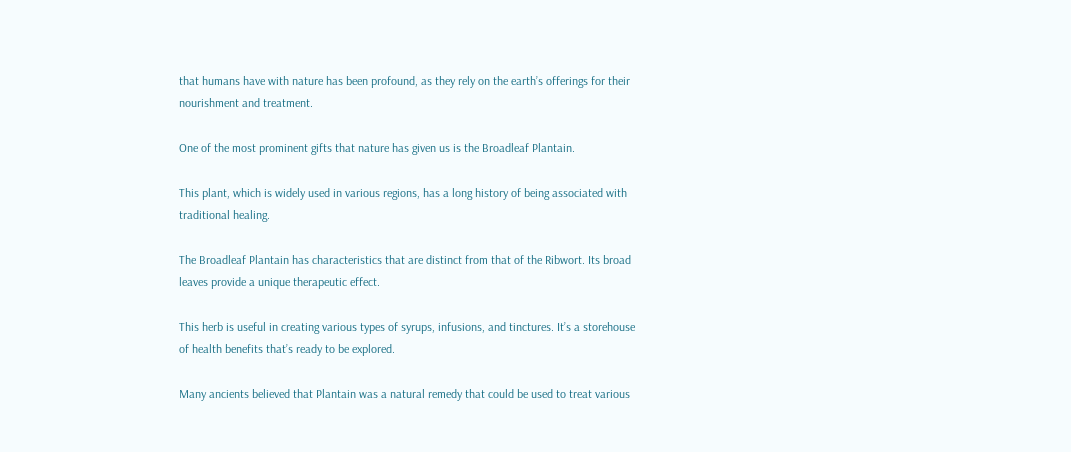that humans have with nature has been profound, as they rely on the earth’s offerings for their nourishment and treatment.

One of the most prominent gifts that nature has given us is the Broadleaf Plantain.

This plant, which is widely used in various regions, has a long history of being associated with traditional healing.

The Broadleaf Plantain has characteristics that are distinct from that of the Ribwort. Its broad leaves provide a unique therapeutic effect.

This herb is useful in creating various types of syrups, infusions, and tinctures. It’s a storehouse of health benefits that’s ready to be explored.

Many ancients believed that Plantain was a natural remedy that could be used to treat various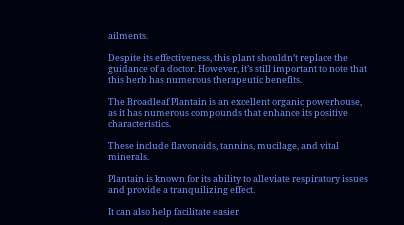ailments.

Despite its effectiveness, this plant shouldn’t replace the guidance of a doctor. However, it’s still important to note that this herb has numerous therapeutic benefits.

The Broadleaf Plantain is an excellent organic powerhouse, as it has numerous compounds that enhance its positive characteristics.

These include flavonoids, tannins, mucilage, and vital minerals.

Plantain is known for its ability to alleviate respiratory issues and provide a tranquilizing effect.

It can also help facilitate easier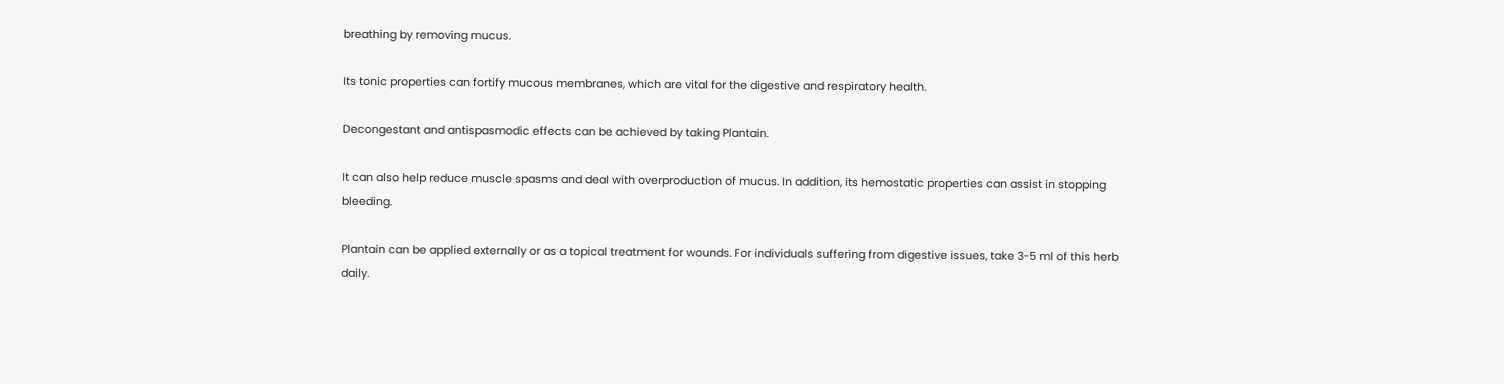breathing by removing mucus.

Its tonic properties can fortify mucous membranes, which are vital for the digestive and respiratory health.

Decongestant and antispasmodic effects can be achieved by taking Plantain.

It can also help reduce muscle spasms and deal with overproduction of mucus. In addition, its hemostatic properties can assist in stopping bleeding.

Plantain can be applied externally or as a topical treatment for wounds. For individuals suffering from digestive issues, take 3-5 ml of this herb daily.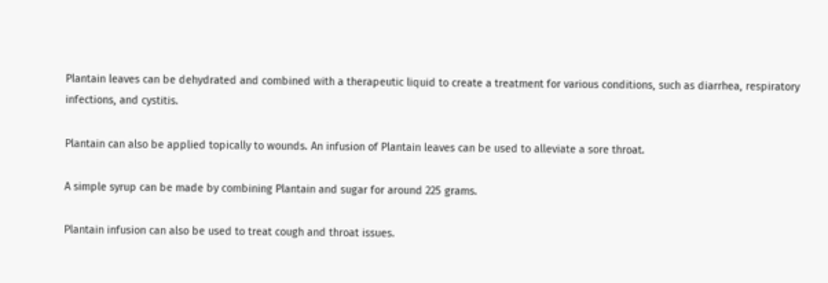Plantain leaves can be dehydrated and combined with a therapeutic liquid to create a treatment for various conditions, such as diarrhea, respiratory infections, and cystitis.

Plantain can also be applied topically to wounds. An infusion of Plantain leaves can be used to alleviate a sore throat.

A simple syrup can be made by combining Plantain and sugar for around 225 grams.

Plantain infusion can also be used to treat cough and throat issues.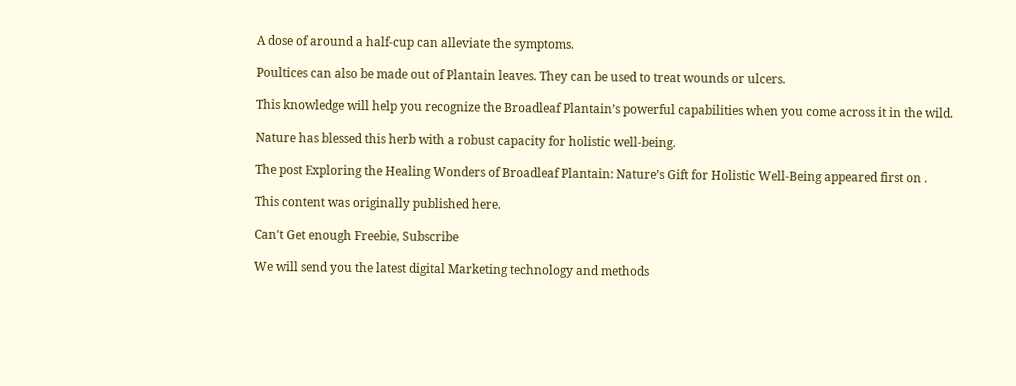A dose of around a half-cup can alleviate the symptoms.

Poultices can also be made out of Plantain leaves. They can be used to treat wounds or ulcers.

This knowledge will help you recognize the Broadleaf Plantain’s powerful capabilities when you come across it in the wild.

Nature has blessed this herb with a robust capacity for holistic well-being.

The post Exploring the Healing Wonders of Broadleaf Plantain: Nature’s Gift for Holistic Well-Being appeared first on .

This content was originally published here.

Can't Get enough Freebie, Subscribe

We will send you the latest digital Marketing technology and methods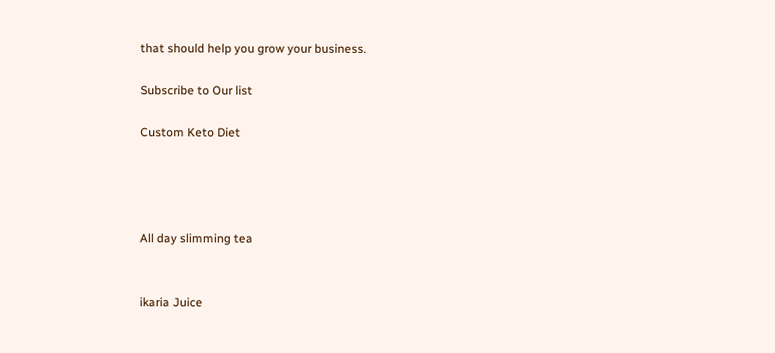that should help you grow your business.

Subscribe to Our list

Custom Keto Diet




All day slimming tea


ikaria Juice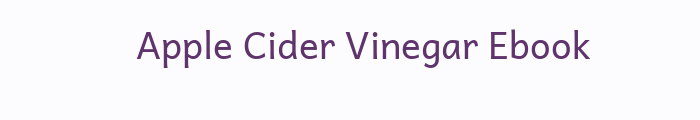Apple Cider Vinegar Ebook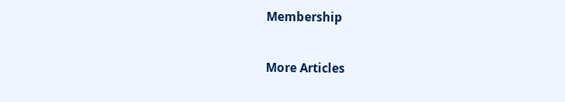Membership

More Articles